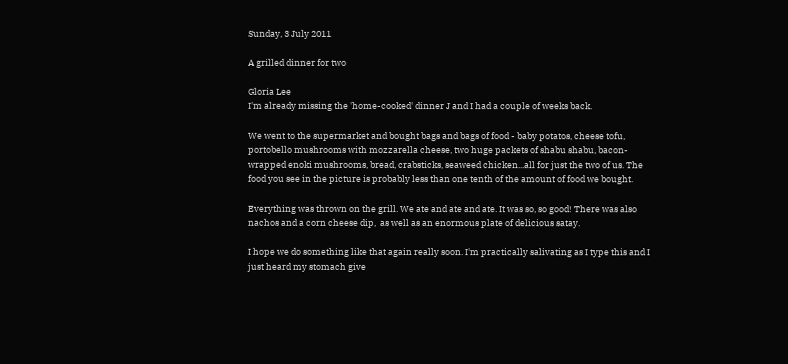Sunday, 3 July 2011

A grilled dinner for two

Gloria Lee
I'm already missing the 'home-cooked' dinner J and I had a couple of weeks back.

We went to the supermarket and bought bags and bags of food - baby potatos, cheese tofu, portobello mushrooms with mozzarella cheese, two huge packets of shabu shabu, bacon-wrapped enoki mushrooms, bread, crabsticks, seaweed chicken...all for just the two of us. The food you see in the picture is probably less than one tenth of the amount of food we bought.

Everything was thrown on the grill. We ate and ate and ate. It was so, so good! There was also nachos and a corn cheese dip,  as well as an enormous plate of delicious satay.

I hope we do something like that again really soon. I'm practically salivating as I type this and I just heard my stomach give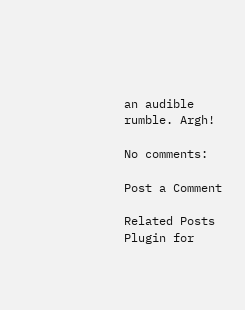an audible rumble. Argh!

No comments:

Post a Comment

Related Posts Plugin for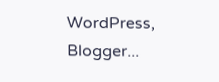WordPress, Blogger...